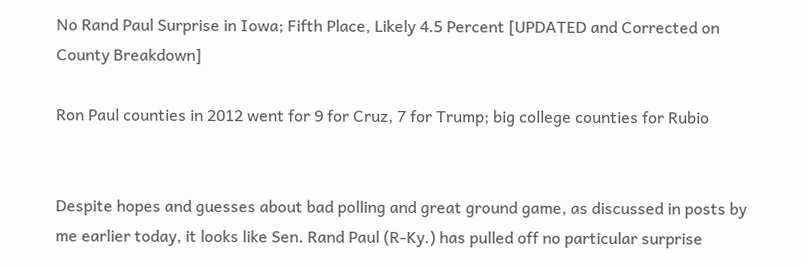No Rand Paul Surprise in Iowa; Fifth Place, Likely 4.5 Percent [UPDATED and Corrected on County Breakdown]

Ron Paul counties in 2012 went for 9 for Cruz, 7 for Trump; big college counties for Rubio


Despite hopes and guesses about bad polling and great ground game, as discussed in posts by me earlier today, it looks like Sen. Rand Paul (R-Ky.) has pulled off no particular surprise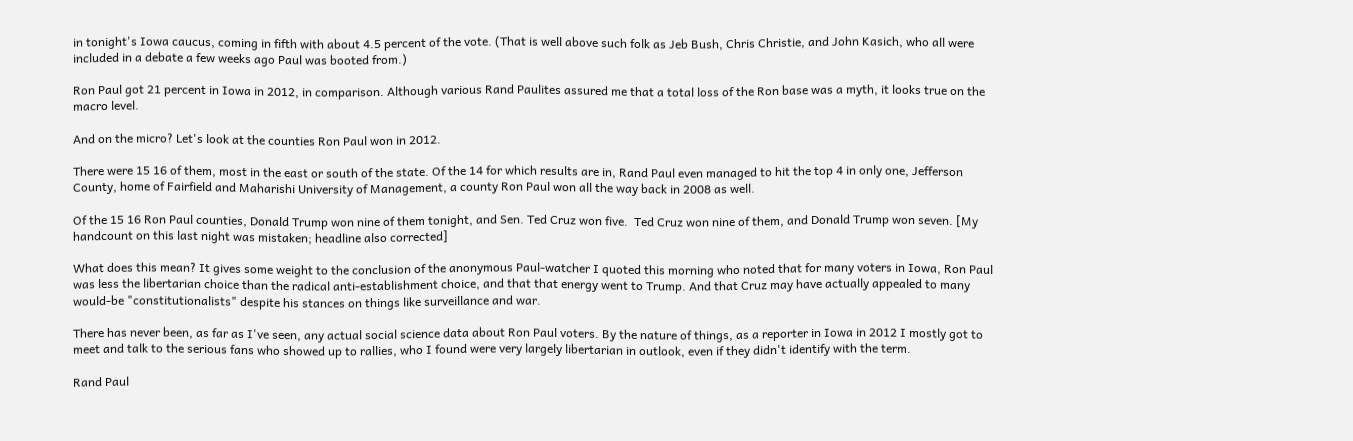in tonight's Iowa caucus, coming in fifth with about 4.5 percent of the vote. (That is well above such folk as Jeb Bush, Chris Christie, and John Kasich, who all were included in a debate a few weeks ago Paul was booted from.)

Ron Paul got 21 percent in Iowa in 2012, in comparison. Although various Rand Paulites assured me that a total loss of the Ron base was a myth, it looks true on the macro level.

And on the micro? Let's look at the counties Ron Paul won in 2012.

There were 15 16 of them, most in the east or south of the state. Of the 14 for which results are in, Rand Paul even managed to hit the top 4 in only one, Jefferson County, home of Fairfield and Maharishi University of Management, a county Ron Paul won all the way back in 2008 as well.

Of the 15 16 Ron Paul counties, Donald Trump won nine of them tonight, and Sen. Ted Cruz won five.  Ted Cruz won nine of them, and Donald Trump won seven. [My handcount on this last night was mistaken; headline also corrected]

What does this mean? It gives some weight to the conclusion of the anonymous Paul-watcher I quoted this morning who noted that for many voters in Iowa, Ron Paul was less the libertarian choice than the radical anti-establishment choice, and that that energy went to Trump. And that Cruz may have actually appealed to many would-be "constitutionalists" despite his stances on things like surveillance and war.

There has never been, as far as I've seen, any actual social science data about Ron Paul voters. By the nature of things, as a reporter in Iowa in 2012 I mostly got to meet and talk to the serious fans who showed up to rallies, who I found were very largely libertarian in outlook, even if they didn't identify with the term.

Rand Paul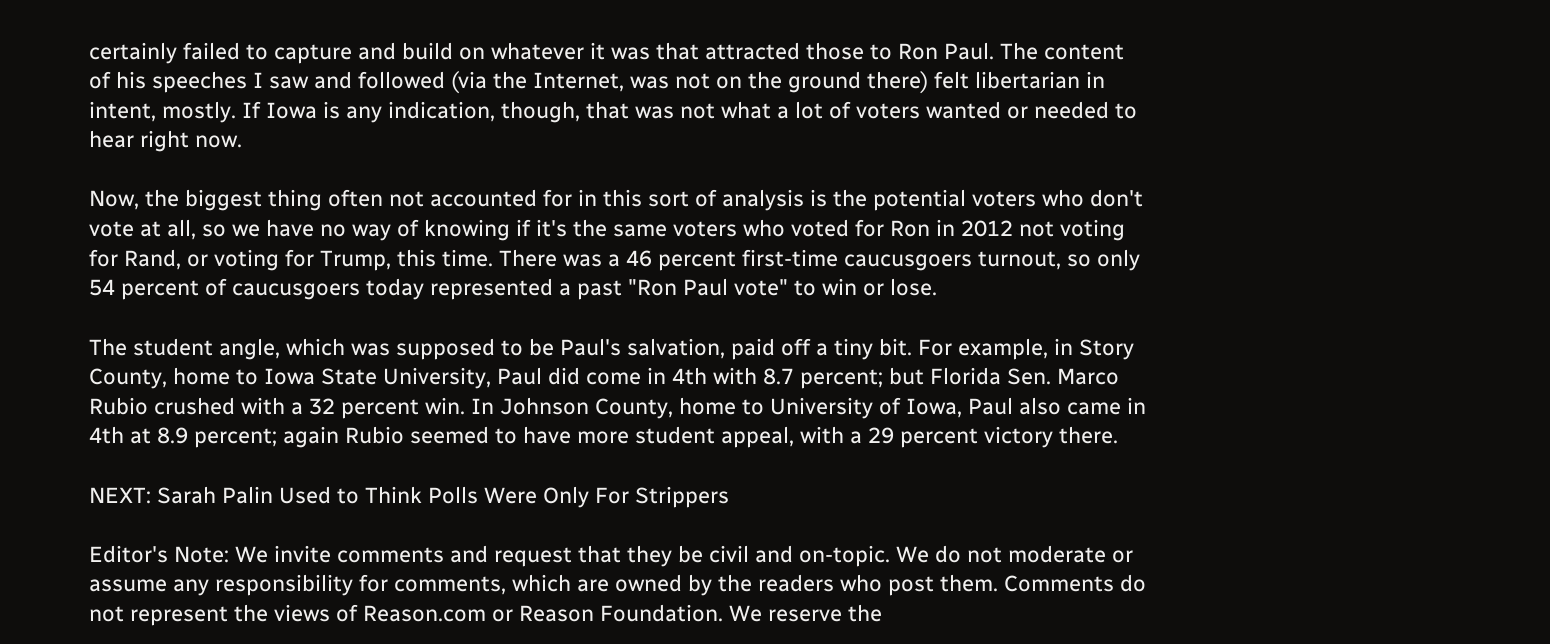certainly failed to capture and build on whatever it was that attracted those to Ron Paul. The content of his speeches I saw and followed (via the Internet, was not on the ground there) felt libertarian in intent, mostly. If Iowa is any indication, though, that was not what a lot of voters wanted or needed to hear right now.

Now, the biggest thing often not accounted for in this sort of analysis is the potential voters who don't vote at all, so we have no way of knowing if it's the same voters who voted for Ron in 2012 not voting for Rand, or voting for Trump, this time. There was a 46 percent first-time caucusgoers turnout, so only 54 percent of caucusgoers today represented a past "Ron Paul vote" to win or lose.

The student angle, which was supposed to be Paul's salvation, paid off a tiny bit. For example, in Story County, home to Iowa State University, Paul did come in 4th with 8.7 percent; but Florida Sen. Marco Rubio crushed with a 32 percent win. In Johnson County, home to University of Iowa, Paul also came in 4th at 8.9 percent; again Rubio seemed to have more student appeal, with a 29 percent victory there.

NEXT: Sarah Palin Used to Think Polls Were Only For Strippers

Editor's Note: We invite comments and request that they be civil and on-topic. We do not moderate or assume any responsibility for comments, which are owned by the readers who post them. Comments do not represent the views of Reason.com or Reason Foundation. We reserve the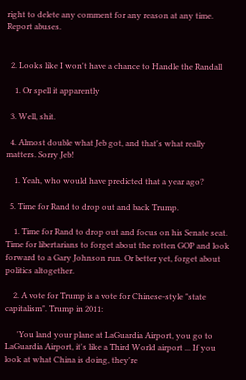right to delete any comment for any reason at any time. Report abuses.


  2. Looks like I won't have a chance to Handle the Randall

    1. Or spell it apparently

  3. Well, shit.

  4. Almost double what Jeb got, and that's what really matters. Sorry Jeb!

    1. Yeah, who would have predicted that a year ago?

  5. Time for Rand to drop out and back Trump.

    1. Time for Rand to drop out and focus on his Senate seat. Time for libertarians to forget about the rotten GOP and look forward to a Gary Johnson run. Or better yet, forget about politics altogether.

    2. A vote for Trump is a vote for Chinese-style "state capitalism". Trump in 2011:

      'You land your plane at LaGuardia Airport, you go to LaGuardia Airport, it's like a Third World airport ... If you look at what China is doing, they're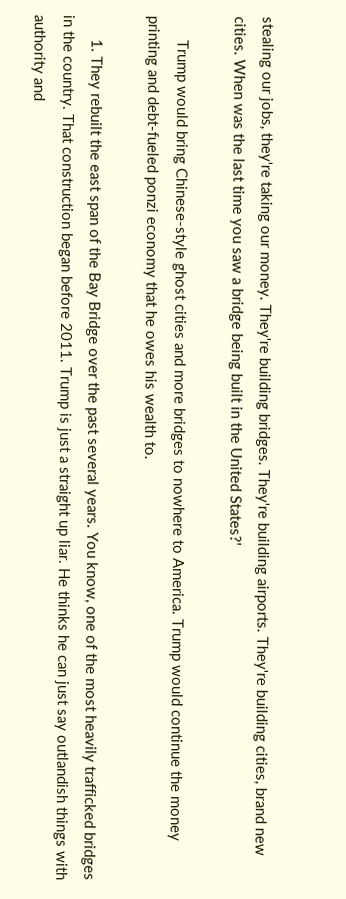stealing our jobs, they're taking our money. They're building bridges. They're building airports. They're building cities, brand new cities. When was the last time you saw a bridge being built in the United States?'

      Trump would bring Chinese-style ghost cities and more bridges to nowhere to America. Trump would continue the money printing and debt-fueled ponzi economy that he owes his wealth to.

      1. They rebuilt the east span of the Bay Bridge over the past several years. You know, one of the most heavily trafficked bridges in the country. That construction began before 2011. Trump is just a straight up liar. He thinks he can just say outlandish things with authority and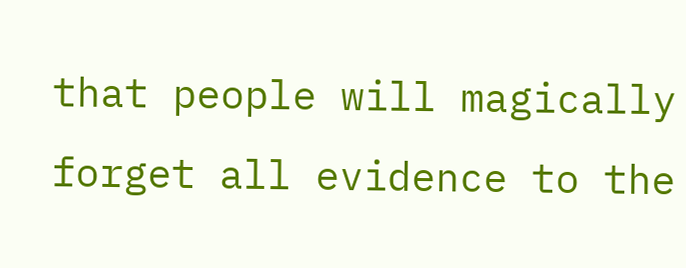that people will magically forget all evidence to the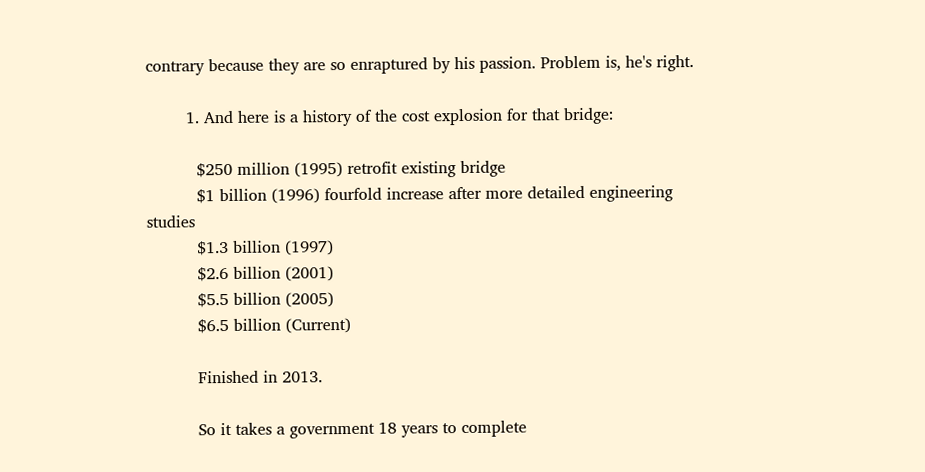contrary because they are so enraptured by his passion. Problem is, he's right.

        1. And here is a history of the cost explosion for that bridge:

          $250 million (1995) retrofit existing bridge
          $1 billion (1996) fourfold increase after more detailed engineering studies
          $1.3 billion (1997)
          $2.6 billion (2001)
          $5.5 billion (2005)
          $6.5 billion (Current)

          Finished in 2013.

          So it takes a government 18 years to complete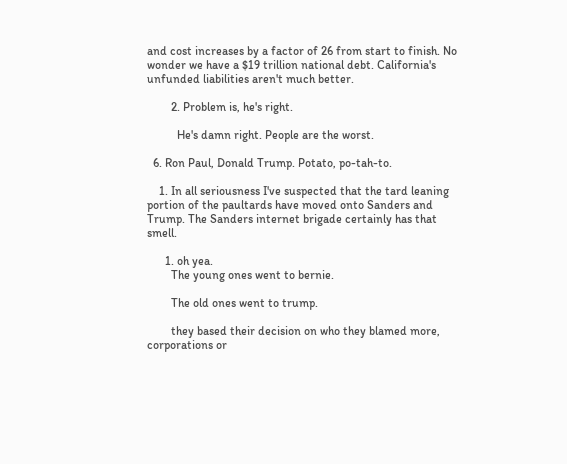and cost increases by a factor of 26 from start to finish. No wonder we have a $19 trillion national debt. California's unfunded liabilities aren't much better.

        2. Problem is, he's right.

          He's damn right. People are the worst.

  6. Ron Paul, Donald Trump. Potato, po-tah-to.

    1. In all seriousness I've suspected that the tard leaning portion of the paultards have moved onto Sanders and Trump. The Sanders internet brigade certainly has that smell.

      1. oh yea.
        The young ones went to bernie.

        The old ones went to trump.

        they based their decision on who they blamed more, corporations or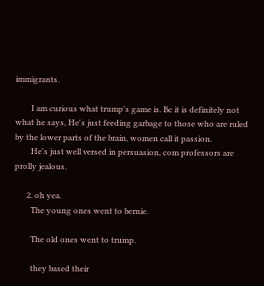immigrants.

        I am curious what trump's game is. Bc it is definitely not what he says, He's just feeding garbage to those who are ruled by the lower parts of the brain, women call it passion.
        He's just well versed in persuasion, com professors are prolly jealous.

      2. oh yea.
        The young ones went to bernie.

        The old ones went to trump.

        they based their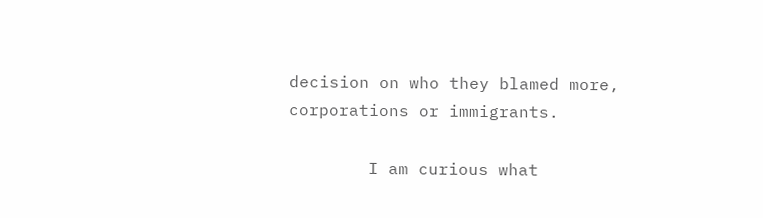decision on who they blamed more, corporations or immigrants.

        I am curious what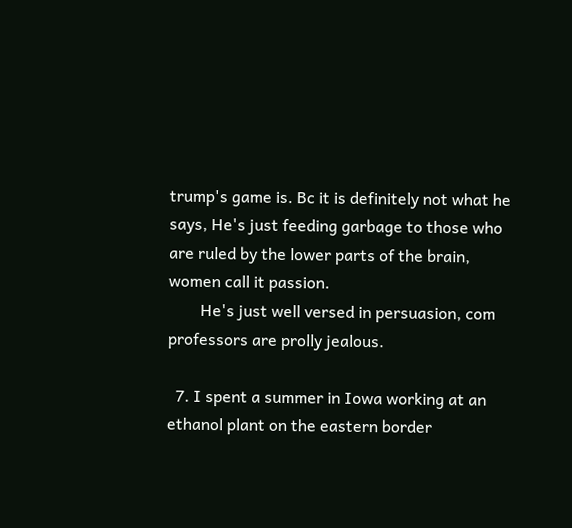trump's game is. Bc it is definitely not what he says, He's just feeding garbage to those who are ruled by the lower parts of the brain, women call it passion.
        He's just well versed in persuasion, com professors are prolly jealous.

  7. I spent a summer in Iowa working at an ethanol plant on the eastern border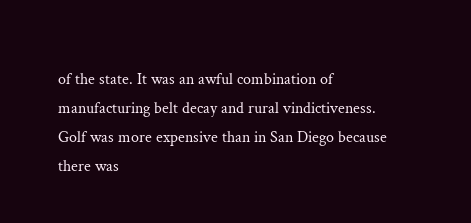of the state. It was an awful combination of manufacturing belt decay and rural vindictiveness. Golf was more expensive than in San Diego because there was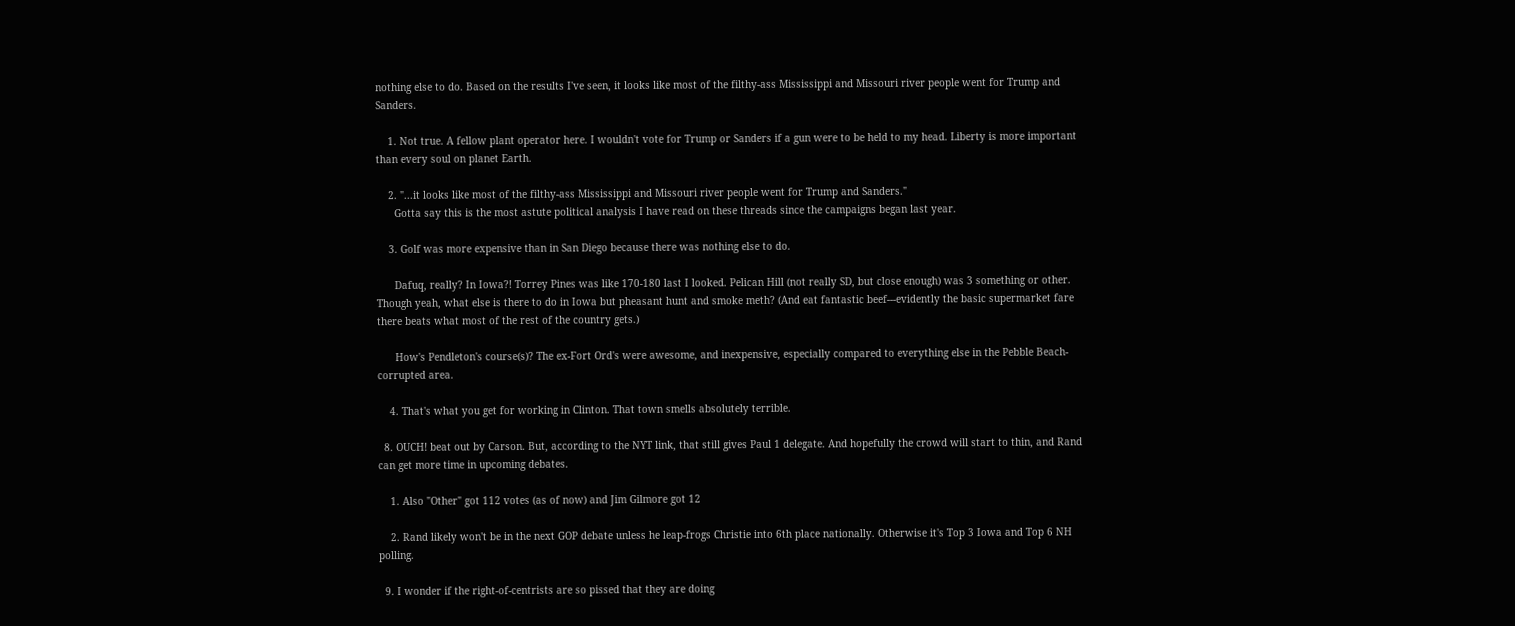nothing else to do. Based on the results I've seen, it looks like most of the filthy-ass Mississippi and Missouri river people went for Trump and Sanders.

    1. Not true. A fellow plant operator here. I wouldn't vote for Trump or Sanders if a gun were to be held to my head. Liberty is more important than every soul on planet Earth.

    2. "...it looks like most of the filthy-ass Mississippi and Missouri river people went for Trump and Sanders."
      Gotta say this is the most astute political analysis I have read on these threads since the campaigns began last year.

    3. Golf was more expensive than in San Diego because there was nothing else to do.

      Dafuq, really? In Iowa?! Torrey Pines was like 170-180 last I looked. Pelican Hill (not really SD, but close enough) was 3 something or other. Though yeah, what else is there to do in Iowa but pheasant hunt and smoke meth? (And eat fantastic beef---evidently the basic supermarket fare there beats what most of the rest of the country gets.)

      How's Pendleton's course(s)? The ex-Fort Ord's were awesome, and inexpensive, especially compared to everything else in the Pebble Beach-corrupted area.

    4. That's what you get for working in Clinton. That town smells absolutely terrible.

  8. OUCH! beat out by Carson. But, according to the NYT link, that still gives Paul 1 delegate. And hopefully the crowd will start to thin, and Rand can get more time in upcoming debates.

    1. Also "Other" got 112 votes (as of now) and Jim Gilmore got 12

    2. Rand likely won't be in the next GOP debate unless he leap-frogs Christie into 6th place nationally. Otherwise it's Top 3 Iowa and Top 6 NH polling.

  9. I wonder if the right-of-centrists are so pissed that they are doing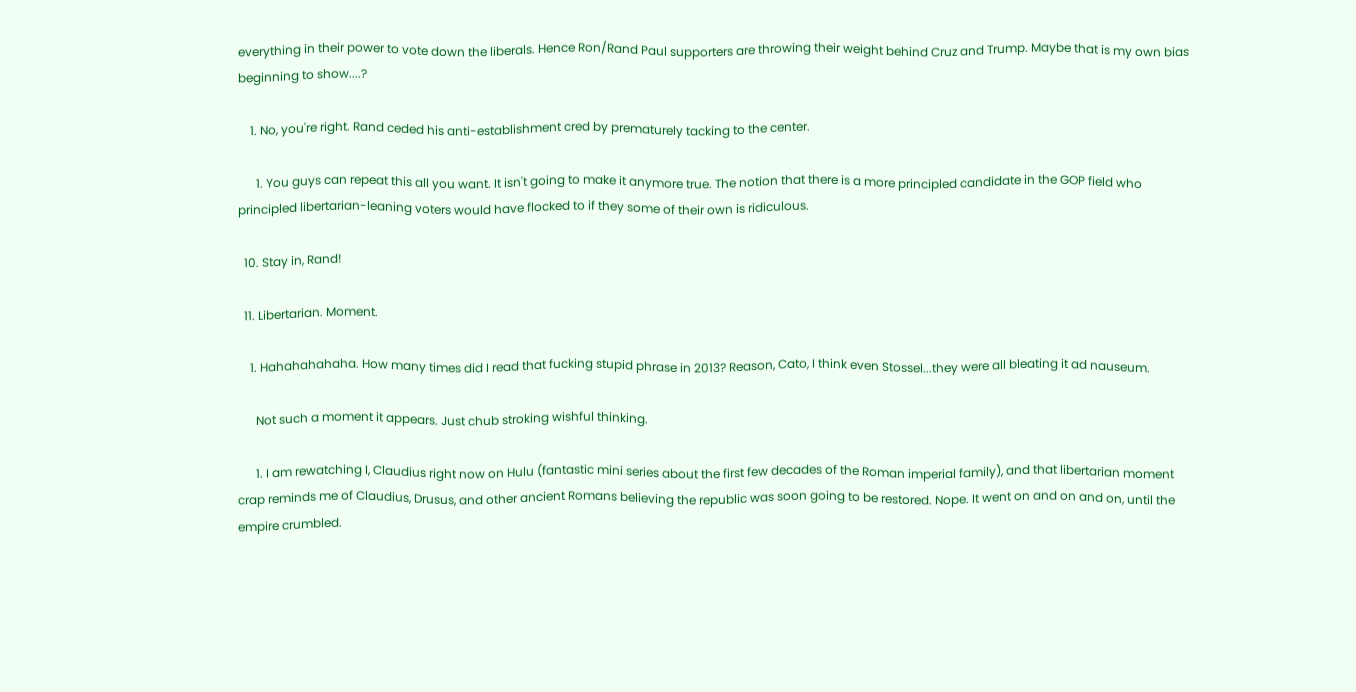everything in their power to vote down the liberals. Hence Ron/Rand Paul supporters are throwing their weight behind Cruz and Trump. Maybe that is my own bias beginning to show....?

    1. No, you're right. Rand ceded his anti-establishment cred by prematurely tacking to the center.

      1. You guys can repeat this all you want. It isn't going to make it anymore true. The notion that there is a more principled candidate in the GOP field who principled libertarian-leaning voters would have flocked to if they some of their own is ridiculous.

  10. Stay in, Rand!

  11. Libertarian. Moment.

    1. Hahahahahaha. How many times did I read that fucking stupid phrase in 2013? Reason, Cato, I think even Stossel...they were all bleating it ad nauseum.

      Not such a moment it appears. Just chub stroking wishful thinking.

      1. I am rewatching I, Claudius right now on Hulu (fantastic mini series about the first few decades of the Roman imperial family), and that libertarian moment crap reminds me of Claudius, Drusus, and other ancient Romans believing the republic was soon going to be restored. Nope. It went on and on and on, until the empire crumbled.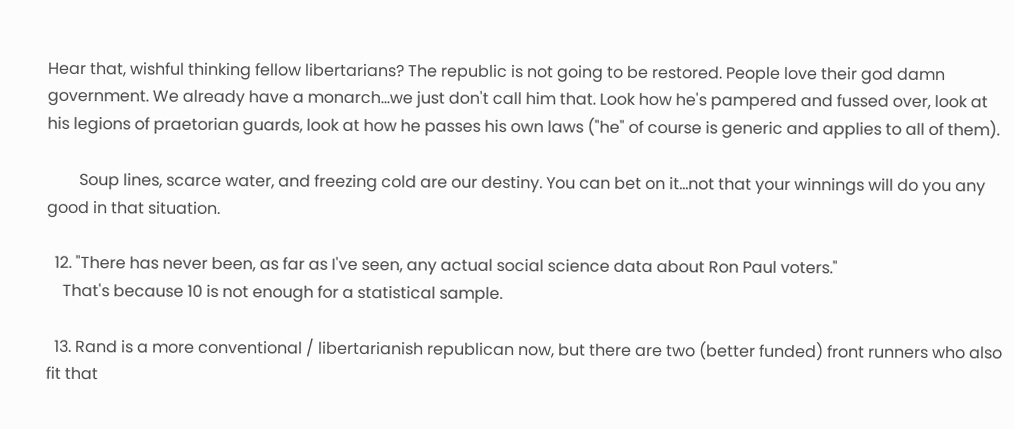Hear that, wishful thinking fellow libertarians? The republic is not going to be restored. People love their god damn government. We already have a monarch...we just don't call him that. Look how he's pampered and fussed over, look at his legions of praetorian guards, look at how he passes his own laws ("he" of course is generic and applies to all of them).

        Soup lines, scarce water, and freezing cold are our destiny. You can bet on it...not that your winnings will do you any good in that situation.

  12. "There has never been, as far as I've seen, any actual social science data about Ron Paul voters."
    That's because 10 is not enough for a statistical sample.

  13. Rand is a more conventional / libertarianish republican now, but there are two (better funded) front runners who also fit that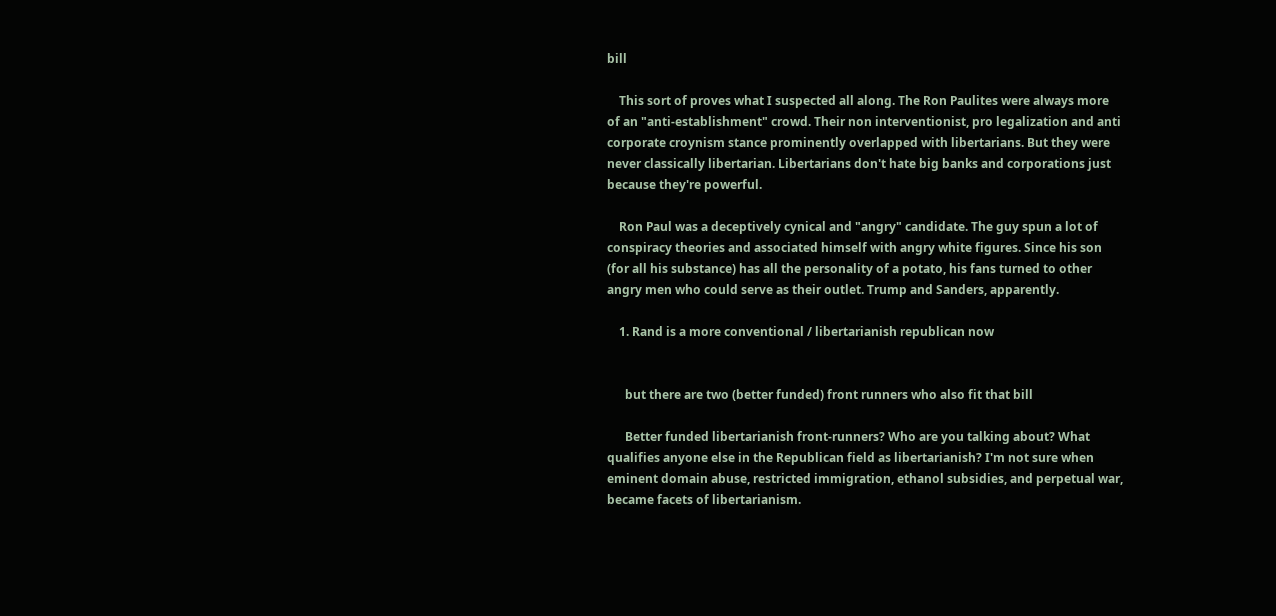bill

    This sort of proves what I suspected all along. The Ron Paulites were always more of an "anti-establishment" crowd. Their non interventionist, pro legalization and anti corporate croynism stance prominently overlapped with libertarians. But they were never classically libertarian. Libertarians don't hate big banks and corporations just because they're powerful.

    Ron Paul was a deceptively cynical and "angry" candidate. The guy spun a lot of conspiracy theories and associated himself with angry white figures. Since his son (for all his substance) has all the personality of a potato, his fans turned to other angry men who could serve as their outlet. Trump and Sanders, apparently.

    1. Rand is a more conventional / libertarianish republican now


      but there are two (better funded) front runners who also fit that bill

      Better funded libertarianish front-runners? Who are you talking about? What qualifies anyone else in the Republican field as libertarianish? I'm not sure when eminent domain abuse, restricted immigration, ethanol subsidies, and perpetual war, became facets of libertarianism.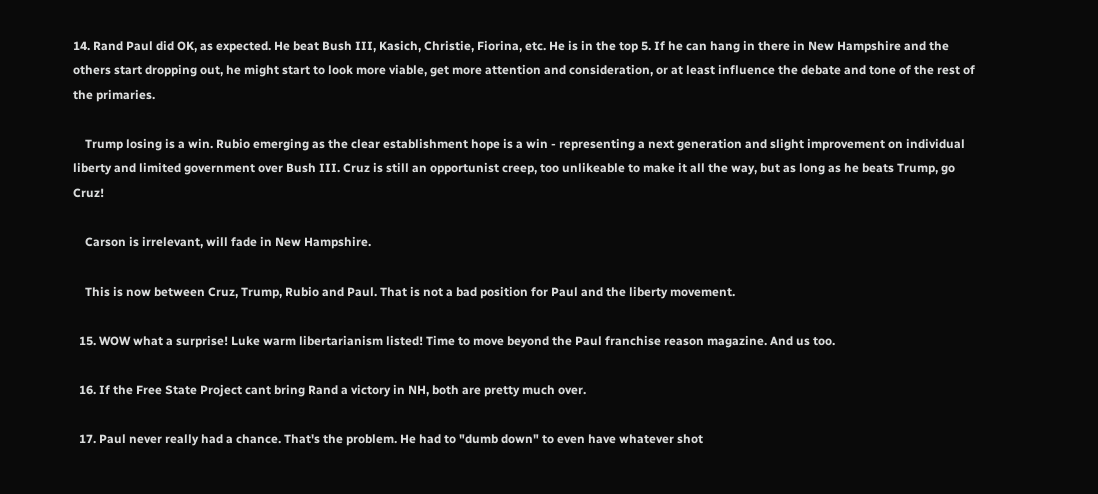14. Rand Paul did OK, as expected. He beat Bush III, Kasich, Christie, Fiorina, etc. He is in the top 5. If he can hang in there in New Hampshire and the others start dropping out, he might start to look more viable, get more attention and consideration, or at least influence the debate and tone of the rest of the primaries.

    Trump losing is a win. Rubio emerging as the clear establishment hope is a win - representing a next generation and slight improvement on individual liberty and limited government over Bush III. Cruz is still an opportunist creep, too unlikeable to make it all the way, but as long as he beats Trump, go Cruz!

    Carson is irrelevant, will fade in New Hampshire.

    This is now between Cruz, Trump, Rubio and Paul. That is not a bad position for Paul and the liberty movement.

  15. WOW what a surprise! Luke warm libertarianism listed! Time to move beyond the Paul franchise reason magazine. And us too.

  16. If the Free State Project cant bring Rand a victory in NH, both are pretty much over.

  17. Paul never really had a chance. That's the problem. He had to "dumb down" to even have whatever shot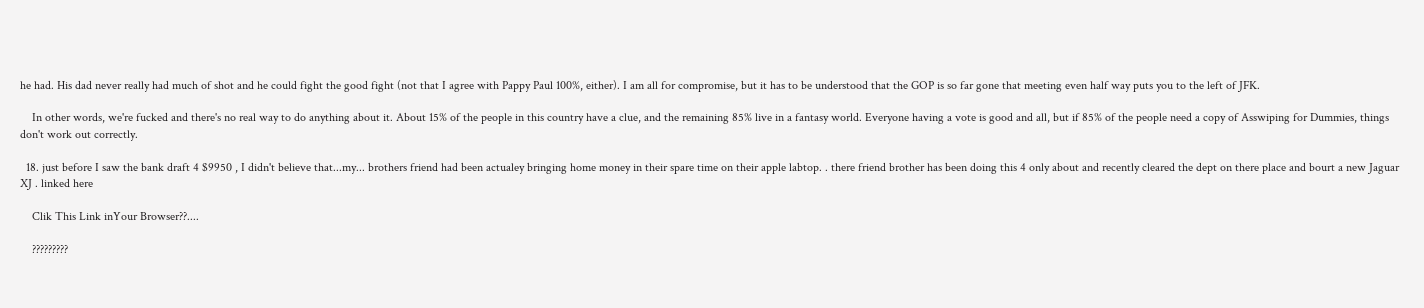he had. His dad never really had much of shot and he could fight the good fight (not that I agree with Pappy Paul 100%, either). I am all for compromise, but it has to be understood that the GOP is so far gone that meeting even half way puts you to the left of JFK.

    In other words, we're fucked and there's no real way to do anything about it. About 15% of the people in this country have a clue, and the remaining 85% live in a fantasy world. Everyone having a vote is good and all, but if 85% of the people need a copy of Asswiping for Dummies, things don't work out correctly.

  18. just before I saw the bank draft 4 $9950 , I didn't believe that...my... brothers friend had been actualey bringing home money in their spare time on their apple labtop. . there friend brother has been doing this 4 only about and recently cleared the dept on there place and bourt a new Jaguar XJ . linked here

    Clik This Link inYour Browser??....

    ?????????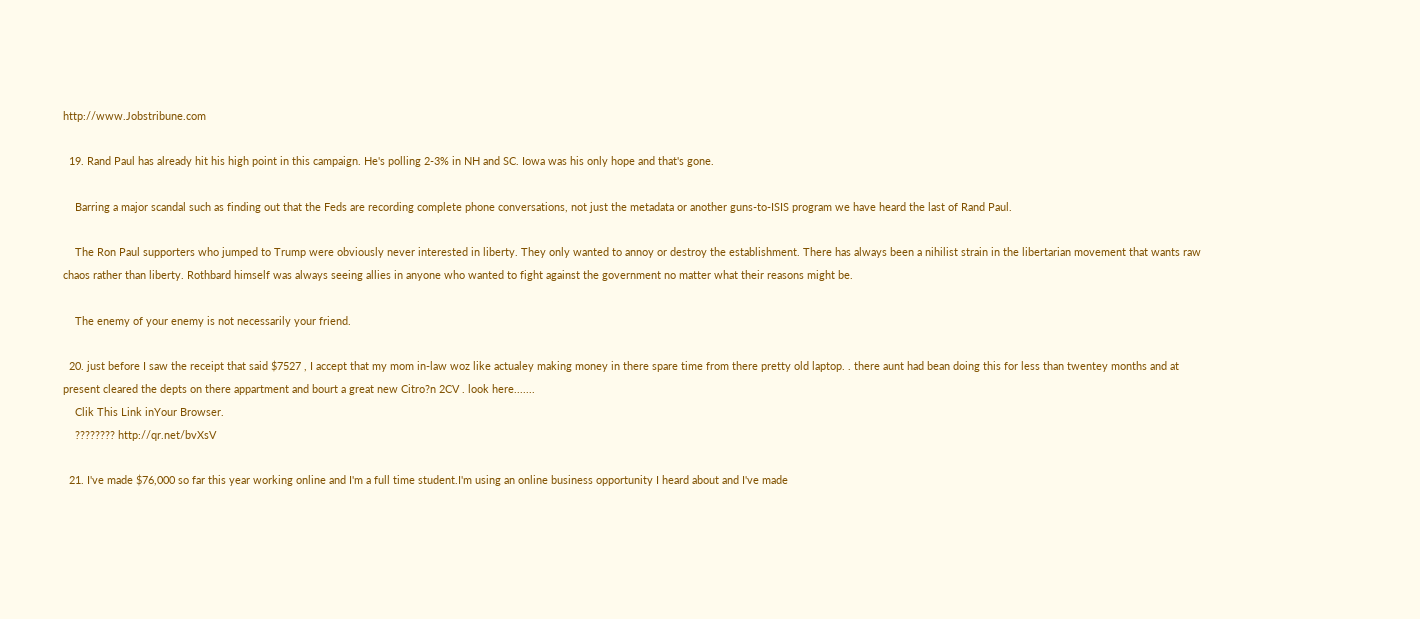http://www.Jobstribune.com

  19. Rand Paul has already hit his high point in this campaign. He's polling 2-3% in NH and SC. Iowa was his only hope and that's gone.

    Barring a major scandal such as finding out that the Feds are recording complete phone conversations, not just the metadata or another guns-to-ISIS program we have heard the last of Rand Paul.

    The Ron Paul supporters who jumped to Trump were obviously never interested in liberty. They only wanted to annoy or destroy the establishment. There has always been a nihilist strain in the libertarian movement that wants raw chaos rather than liberty. Rothbard himself was always seeing allies in anyone who wanted to fight against the government no matter what their reasons might be.

    The enemy of your enemy is not necessarily your friend.

  20. just before I saw the receipt that said $7527 , I accept that my mom in-law woz like actualey making money in there spare time from there pretty old laptop. . there aunt had bean doing this for less than twentey months and at present cleared the depts on there appartment and bourt a great new Citro?n 2CV . look here.......
    Clik This Link inYour Browser.
    ???????? http://qr.net/bvXsV

  21. I've made $76,000 so far this year working online and I'm a full time student.I'm using an online business opportunity I heard about and I've made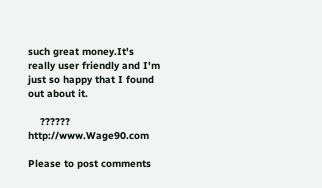such great money.It's really user friendly and I'm just so happy that I found out about it.

    ?????? http://www.Wage90.com

Please to post comments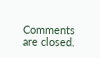Comments are closed.